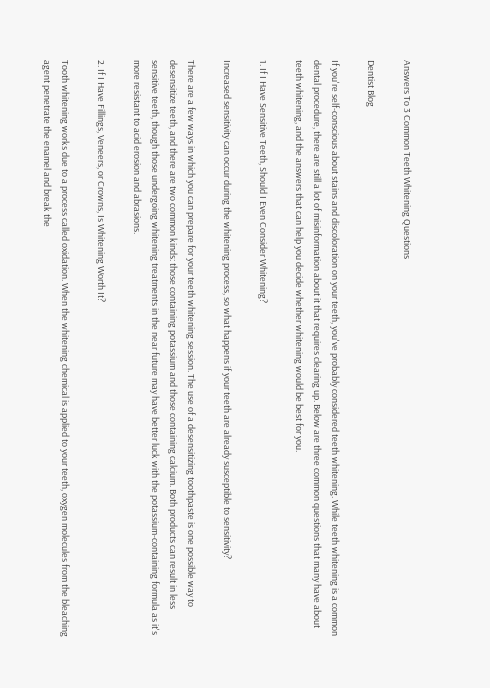Answers To 3 Common Teeth Whitening Questions

Dentist Blog

If you're self-conscious about stains and discoloration on your teeth, you've probably considered teeth whitening. While teeth whitening is a common dental procedure, there are still a lot of misinformation about it that requires clearing up. Below are three common questions that many have about teeth whitening, and the answers that can help you decide whether whitening would be best for you.

1. If I Have Sensitive Teeth, Should I Even Consider Whitening?

Increased sensitivity can occur during the whitening process, so what happens if your teeth are already susceptible to sensitivity?

There are a few ways in which you can prepare for your teeth whitening session. The use of a desensitizing toothpaste is one possible way to desensitize teeth, and there are two common kinds: those containing potassium and those containing calcium. Both products can result in less sensitive teeth, though those undergoing whitening treatments in the near future may have better luck with the potassium-containing formula as it's more resistant to acid erosion and abrasions.

2. If I Have Fillings, Veneers, or Crowns, Is Whitening Worth It?

Tooth whitening works due to a process called oxidation. When the whitening chemical is applied to your teeth, oxygen molecules from the bleaching agent penetrate the enamel and break the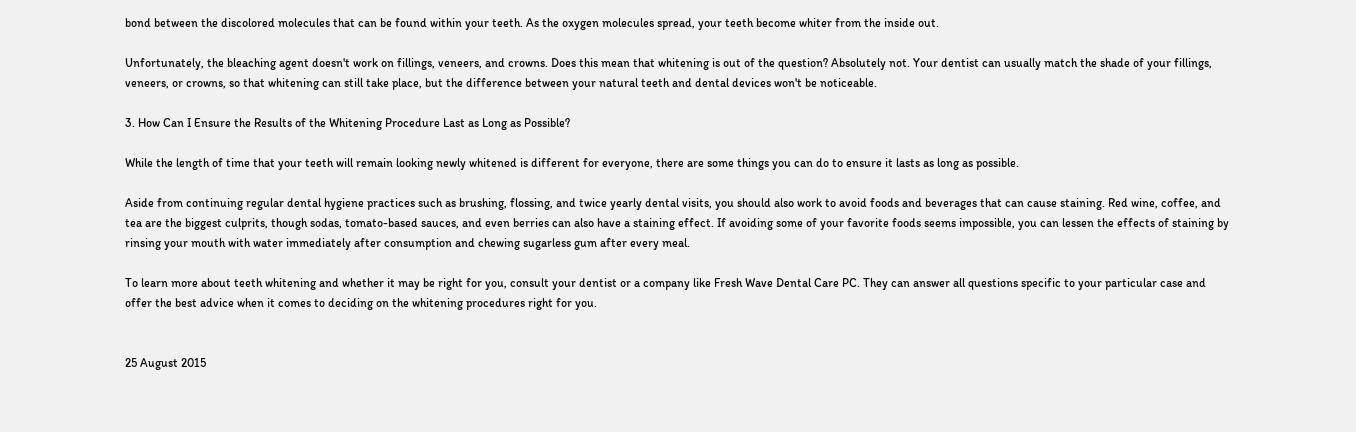bond between the discolored molecules that can be found within your teeth. As the oxygen molecules spread, your teeth become whiter from the inside out.

Unfortunately, the bleaching agent doesn't work on fillings, veneers, and crowns. Does this mean that whitening is out of the question? Absolutely not. Your dentist can usually match the shade of your fillings, veneers, or crowns, so that whitening can still take place, but the difference between your natural teeth and dental devices won't be noticeable.

3. How Can I Ensure the Results of the Whitening Procedure Last as Long as Possible?

While the length of time that your teeth will remain looking newly whitened is different for everyone, there are some things you can do to ensure it lasts as long as possible.

Aside from continuing regular dental hygiene practices such as brushing, flossing, and twice yearly dental visits, you should also work to avoid foods and beverages that can cause staining. Red wine, coffee, and tea are the biggest culprits, though sodas, tomato-based sauces, and even berries can also have a staining effect. If avoiding some of your favorite foods seems impossible, you can lessen the effects of staining by rinsing your mouth with water immediately after consumption and chewing sugarless gum after every meal.

To learn more about teeth whitening and whether it may be right for you, consult your dentist or a company like Fresh Wave Dental Care PC. They can answer all questions specific to your particular case and offer the best advice when it comes to deciding on the whitening procedures right for you.


25 August 2015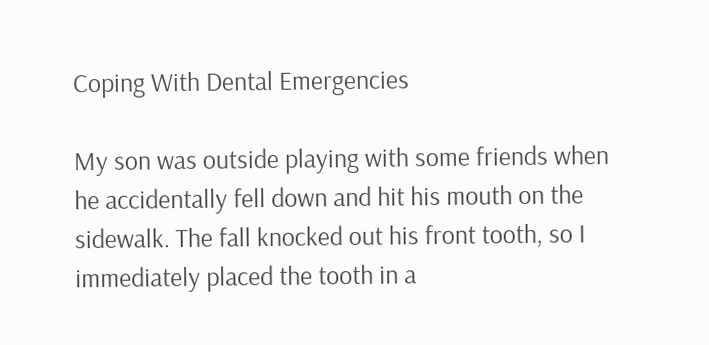Coping With Dental Emergencies

My son was outside playing with some friends when he accidentally fell down and hit his mouth on the sidewalk. The fall knocked out his front tooth, so I immediately placed the tooth in a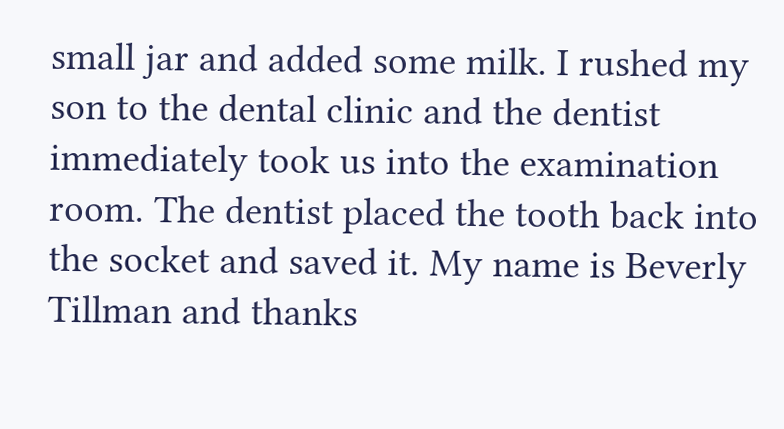small jar and added some milk. I rushed my son to the dental clinic and the dentist immediately took us into the examination room. The dentist placed the tooth back into the socket and saved it. My name is Beverly Tillman and thanks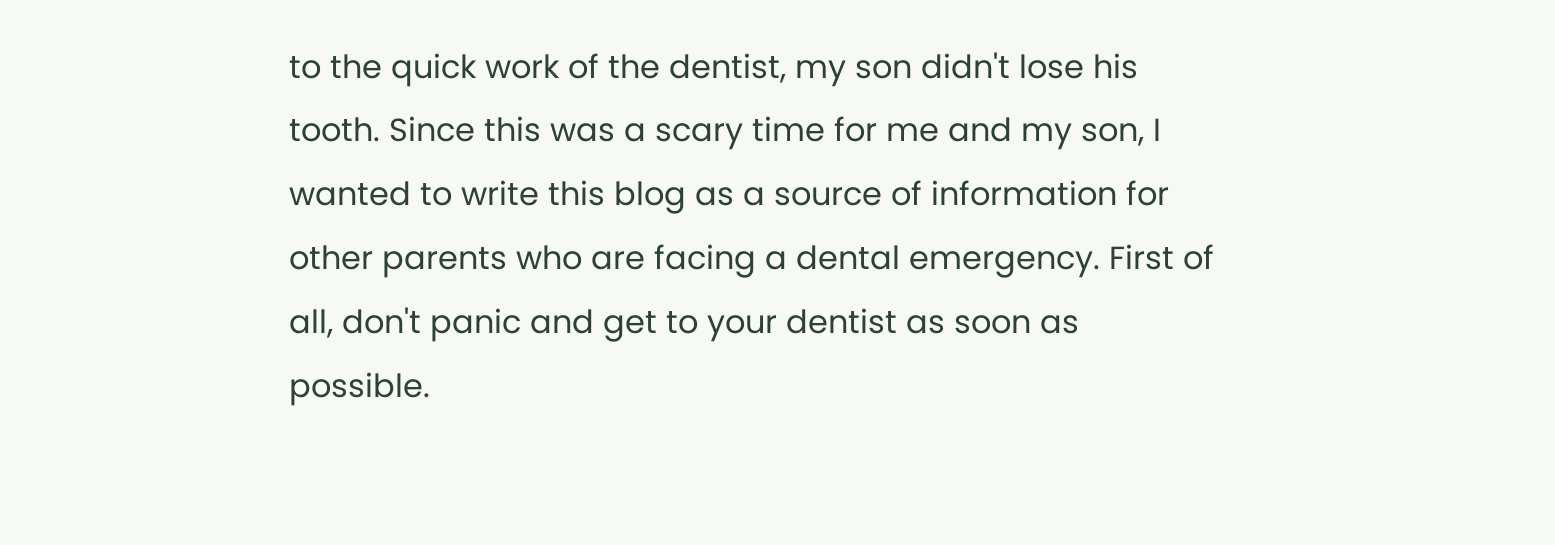to the quick work of the dentist, my son didn't lose his tooth. Since this was a scary time for me and my son, I wanted to write this blog as a source of information for other parents who are facing a dental emergency. First of all, don't panic and get to your dentist as soon as possible.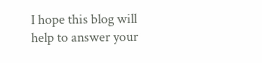I hope this blog will help to answer your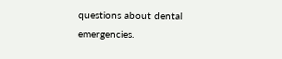questions about dental emergencies.